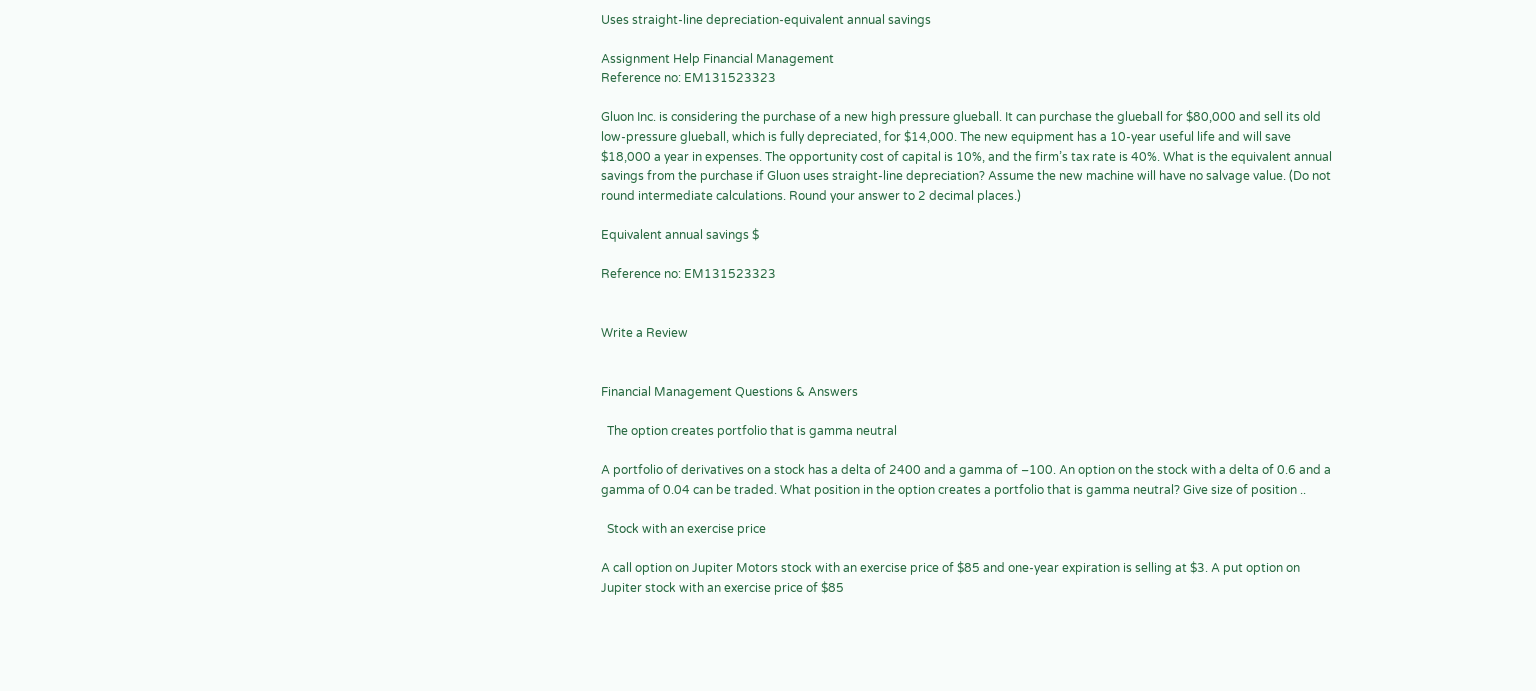Uses straight-line depreciation-equivalent annual savings

Assignment Help Financial Management
Reference no: EM131523323

Gluon Inc. is considering the purchase of a new high pressure glueball. It can purchase the glueball for $80,000 and sell its old low-pressure glueball, which is fully depreciated, for $14,000. The new equipment has a 10-year useful life and will save $18,000 a year in expenses. The opportunity cost of capital is 10%, and the firm’s tax rate is 40%. What is the equivalent annual savings from the purchase if Gluon uses straight-line depreciation? Assume the new machine will have no salvage value. (Do not round intermediate calculations. Round your answer to 2 decimal places.)

Equivalent annual savings $

Reference no: EM131523323


Write a Review


Financial Management Questions & Answers

  The option creates portfolio that is gamma neutral

A portfolio of derivatives on a stock has a delta of 2400 and a gamma of –100. An option on the stock with a delta of 0.6 and a gamma of 0.04 can be traded. What position in the option creates a portfolio that is gamma neutral? Give size of position ..

  Stock with an exercise price

A call option on Jupiter Motors stock with an exercise price of $85 and one-year expiration is selling at $3. A put option on Jupiter stock with an exercise price of $85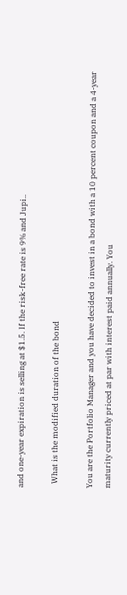and one-year expiration is selling at $1.5. If the risk-free rate is 9% and Jupi..

  What is the modified duration of the bond

You are the Portfolio Manager and you have decided to invest in a bond with a 10 percent coupon and a 4-year maturity currently priced at par with interest paid annually. You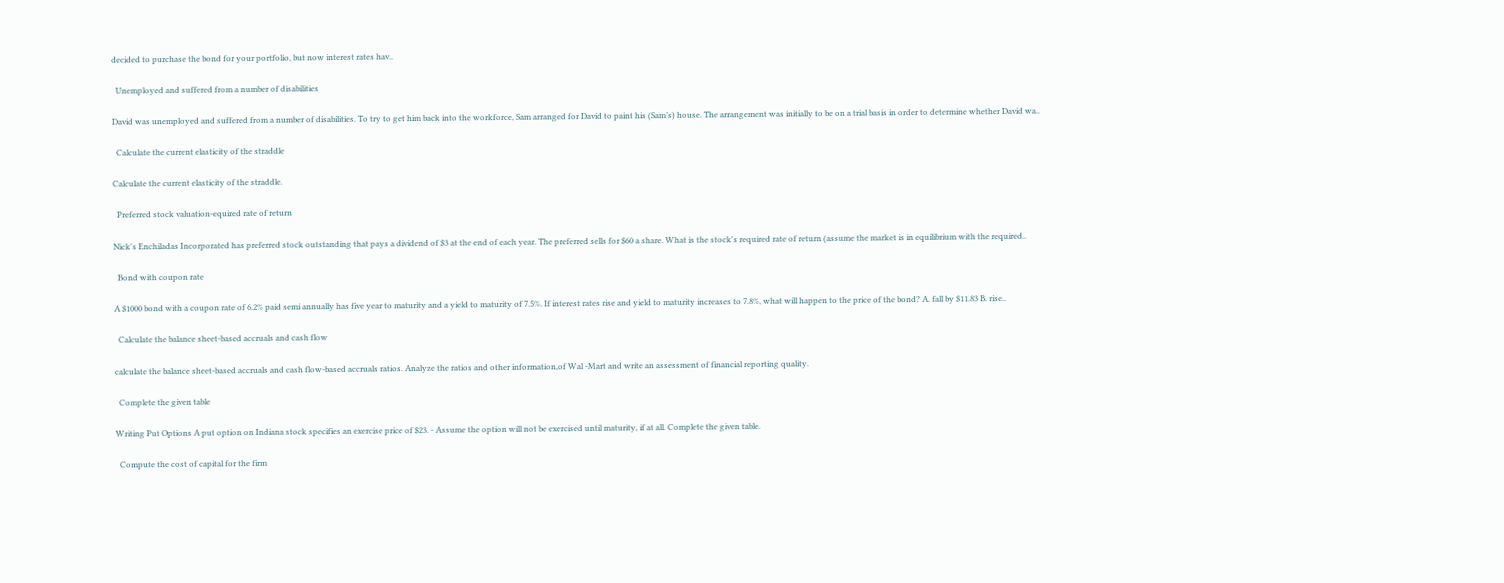decided to purchase the bond for your portfolio, but now interest rates hav..

  Unemployed and suffered from a number of disabilities

David was unemployed and suffered from a number of disabilities. To try to get him back into the workforce, Sam arranged for David to paint his (Sam’s) house. The arrangement was initially to be on a trial basis in order to determine whether David wa..

  Calculate the current elasticity of the straddle

Calculate the current elasticity of the straddle.

  Preferred stock valuation-equired rate of return

Nick's Enchiladas Incorporated has preferred stock outstanding that pays a dividend of $3 at the end of each year. The preferred sells for $60 a share. What is the stock's required rate of return (assume the market is in equilibrium with the required..

  Bond with coupon rate

A $1000 bond with a coupon rate of 6.2% paid semi annually has five year to maturity and a yield to maturity of 7.5%. If interest rates rise and yield to maturity increases to 7.8%, what will happen to the price of the bond? A. fall by $11.83 B. rise..

  Calculate the balance sheet-based accruals and cash flow

calculate the balance sheet-based accruals and cash flow-based accruals ratios. Analyze the ratios and other information,of Wal -Mart and write an assessment of financial reporting quality.

  Complete the given table

Writing Put Options A put option on Indiana stock specifies an exercise price of $23. - Assume the option will not be exercised until maturity, if at all. Complete the given table.

  Compute the cost of capital for the firm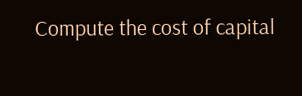Compute the cost of capital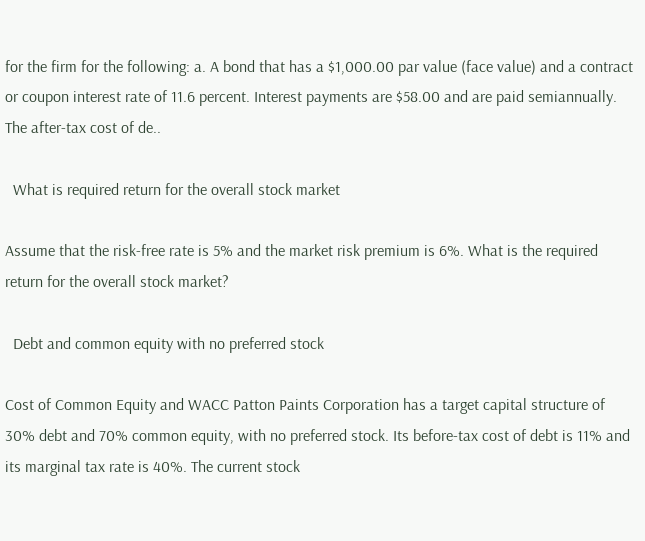for the firm for the following: a. A bond that has a $1,000.00 par value (face value) and a contract or coupon interest rate of 11.6 percent. Interest payments are $58.00 and are paid semiannually. The after-tax cost of de..

  What is required return for the overall stock market

Assume that the risk-free rate is 5% and the market risk premium is 6%. What is the required return for the overall stock market?

  Debt and common equity with no preferred stock

Cost of Common Equity and WACC Patton Paints Corporation has a target capital structure of 30% debt and 70% common equity, with no preferred stock. Its before-tax cost of debt is 11% and its marginal tax rate is 40%. The current stock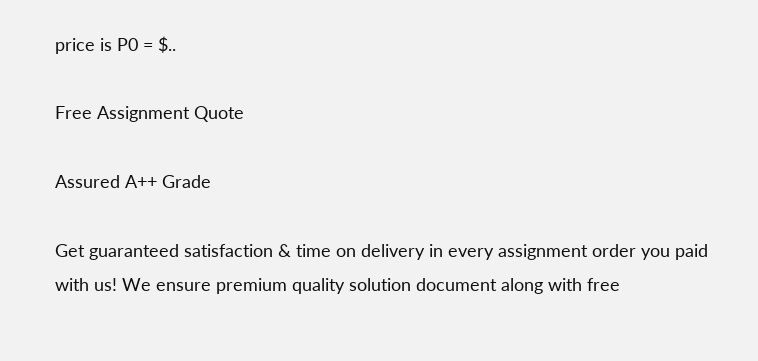price is P0 = $..

Free Assignment Quote

Assured A++ Grade

Get guaranteed satisfaction & time on delivery in every assignment order you paid with us! We ensure premium quality solution document along with free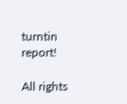turntin report!

All rights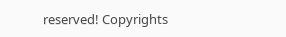reserved! Copyrights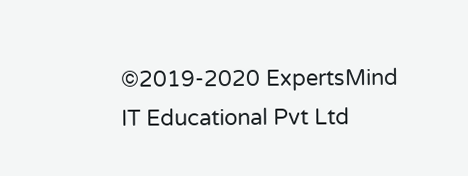©2019-2020 ExpertsMind IT Educational Pvt Ltd